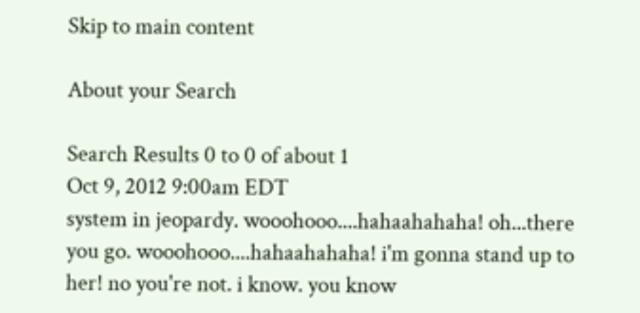Skip to main content

About your Search

Search Results 0 to 0 of about 1
Oct 9, 2012 9:00am EDT
system in jeopardy. wooohooo....hahaahahaha! oh...there you go. wooohooo....hahaahahaha! i'm gonna stand up to her! no you're not. i know. you know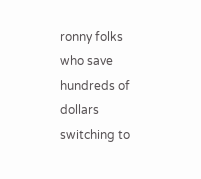ronny folks who save hundreds of dollars switching to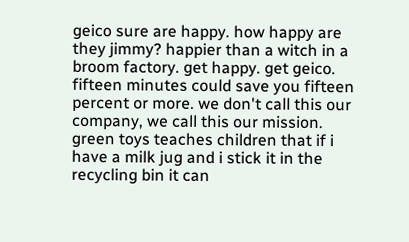geico sure are happy. how happy are they jimmy? happier than a witch in a broom factory. get happy. get geico. fifteen minutes could save you fifteen percent or more. we don't call this our company, we call this our mission. green toys teaches children that if i have a milk jug and i stick it in the recycling bin it can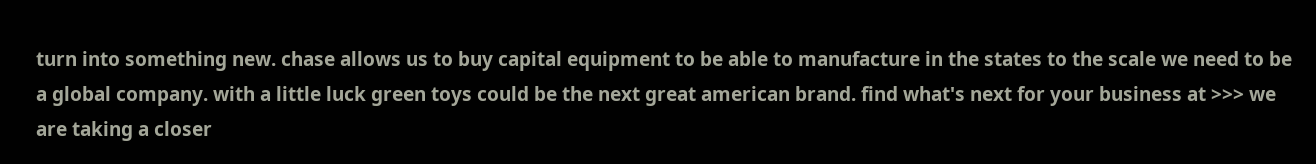turn into something new. chase allows us to buy capital equipment to be able to manufacture in the states to the scale we need to be a global company. with a little luck green toys could be the next great american brand. find what's next for your business at >>> we are taking a closer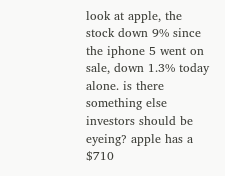look at apple, the stock down 9% since the iphone 5 went on sale, down 1.3% today alone. is there something else investors should be eyeing? apple has a $710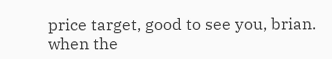price target, good to see you, brian. when the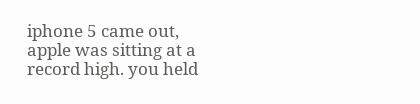iphone 5 came out, apple was sitting at a record high. you held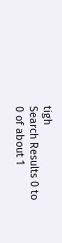tigh
Search Results 0 to 0 of about 1